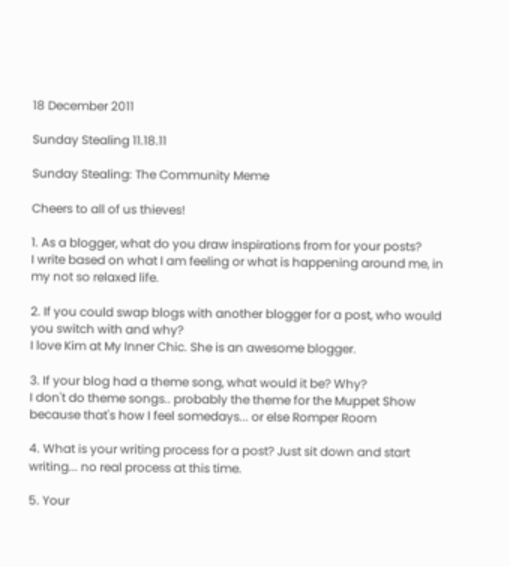18 December 2011

Sunday Stealing 11.18.11

Sunday Stealing: The Community Meme

Cheers to all of us thieves!

1. As a blogger, what do you draw inspirations from for your posts?
I write based on what I am feeling or what is happening around me, in my not so relaxed life.

2. If you could swap blogs with another blogger for a post, who would you switch with and why?
I love Kim at My Inner Chic. She is an awesome blogger.

3. If your blog had a theme song, what would it be? Why?
I don't do theme songs.. probably the theme for the Muppet Show because that's how I feel somedays... or else Romper Room

4. What is your writing process for a post? Just sit down and start writing... no real process at this time.

5. Your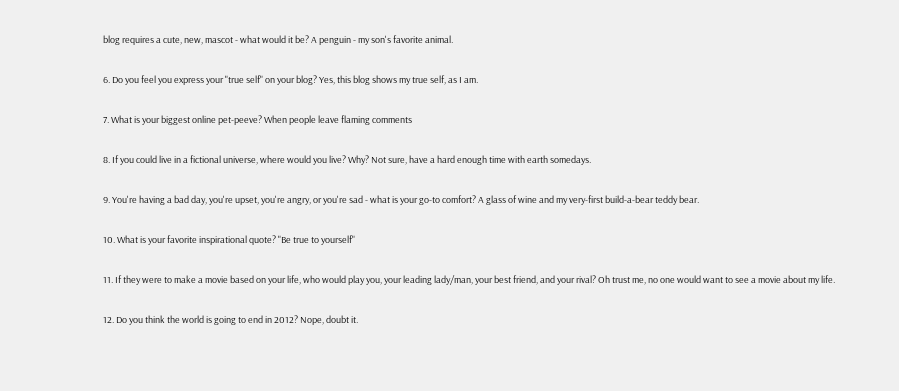blog requires a cute, new, mascot - what would it be? A penguin - my son's favorite animal.

6. Do you feel you express your "true self" on your blog? Yes, this blog shows my true self, as I am.

7. What is your biggest online pet-peeve? When people leave flaming comments

8. If you could live in a fictional universe, where would you live? Why? Not sure, have a hard enough time with earth somedays.

9. You're having a bad day, you're upset, you're angry, or you're sad - what is your go-to comfort? A glass of wine and my very-first build-a-bear teddy bear.

10. What is your favorite inspirational quote? "Be true to yourself"

11. If they were to make a movie based on your life, who would play you, your leading lady/man, your best friend, and your rival? Oh trust me, no one would want to see a movie about my life.

12. Do you think the world is going to end in 2012? Nope, doubt it.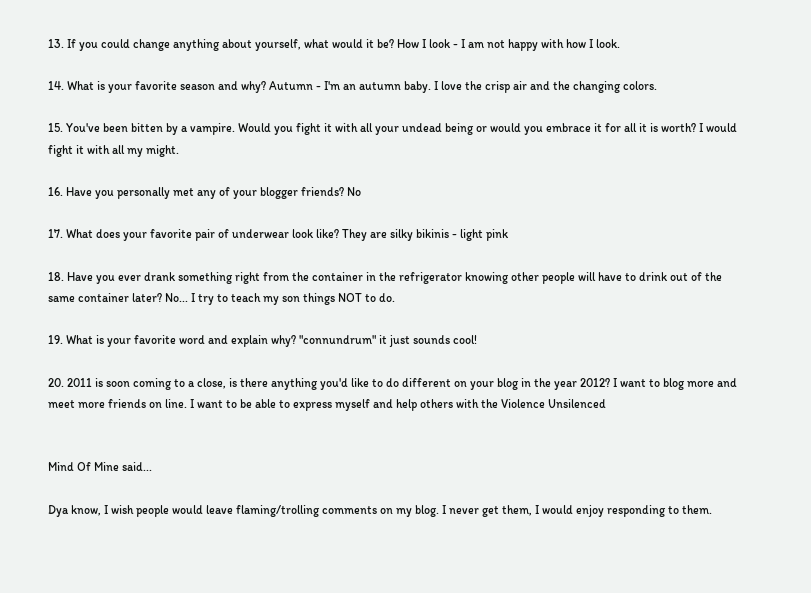13. If you could change anything about yourself, what would it be? How I look - I am not happy with how I look.

14. What is your favorite season and why? Autumn - I'm an autumn baby. I love the crisp air and the changing colors.

15. You've been bitten by a vampire. Would you fight it with all your undead being or would you embrace it for all it is worth? I would fight it with all my might.

16. Have you personally met any of your blogger friends? No

17. What does your favorite pair of underwear look like? They are silky bikinis - light pink

18. Have you ever drank something right from the container in the refrigerator knowing other people will have to drink out of the same container later? No... I try to teach my son things NOT to do.

19. What is your favorite word and explain why? "connundrum" it just sounds cool!

20. 2011 is soon coming to a close, is there anything you'd like to do different on your blog in the year 2012? I want to blog more and meet more friends on line. I want to be able to express myself and help others with the Violence Unsilenced


Mind Of Mine said...

Dya know, I wish people would leave flaming/trolling comments on my blog. I never get them, I would enjoy responding to them.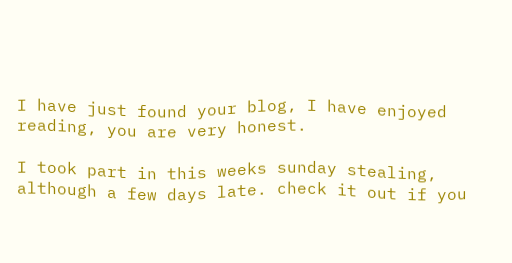I have just found your blog, I have enjoyed reading, you are very honest.

I took part in this weeks sunday stealing, although a few days late. check it out if you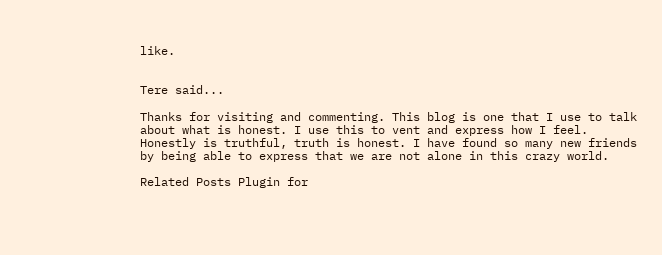like.


Tere said...

Thanks for visiting and commenting. This blog is one that I use to talk about what is honest. I use this to vent and express how I feel. Honestly is truthful, truth is honest. I have found so many new friends by being able to express that we are not alone in this crazy world.

Related Posts Plugin for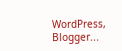WordPress, Blogger...